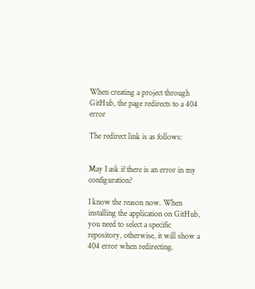When creating a project through GitHub, the page redirects to a 404 error

The redirect link is as follows:


May I ask if there is an error in my configuration?

I know the reason now. When installing the application on GitHub, you need to select a specific repository, otherwise, it will show a 404 error when redirecting.